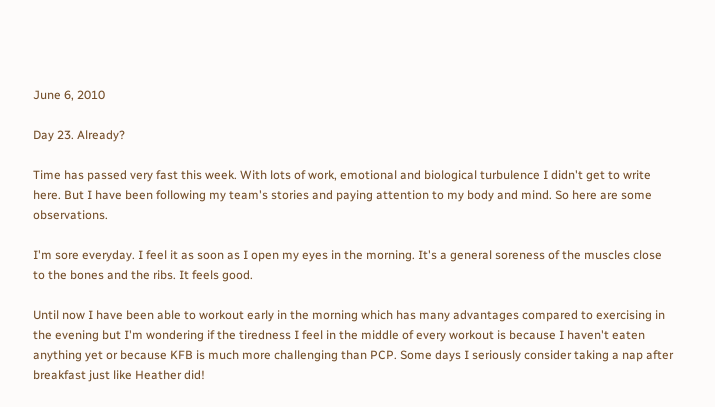June 6, 2010

Day 23. Already?

Time has passed very fast this week. With lots of work, emotional and biological turbulence I didn't get to write here. But I have been following my team's stories and paying attention to my body and mind. So here are some observations.

I'm sore everyday. I feel it as soon as I open my eyes in the morning. It's a general soreness of the muscles close to the bones and the ribs. It feels good.

Until now I have been able to workout early in the morning which has many advantages compared to exercising in the evening but I'm wondering if the tiredness I feel in the middle of every workout is because I haven't eaten anything yet or because KFB is much more challenging than PCP. Some days I seriously consider taking a nap after breakfast just like Heather did!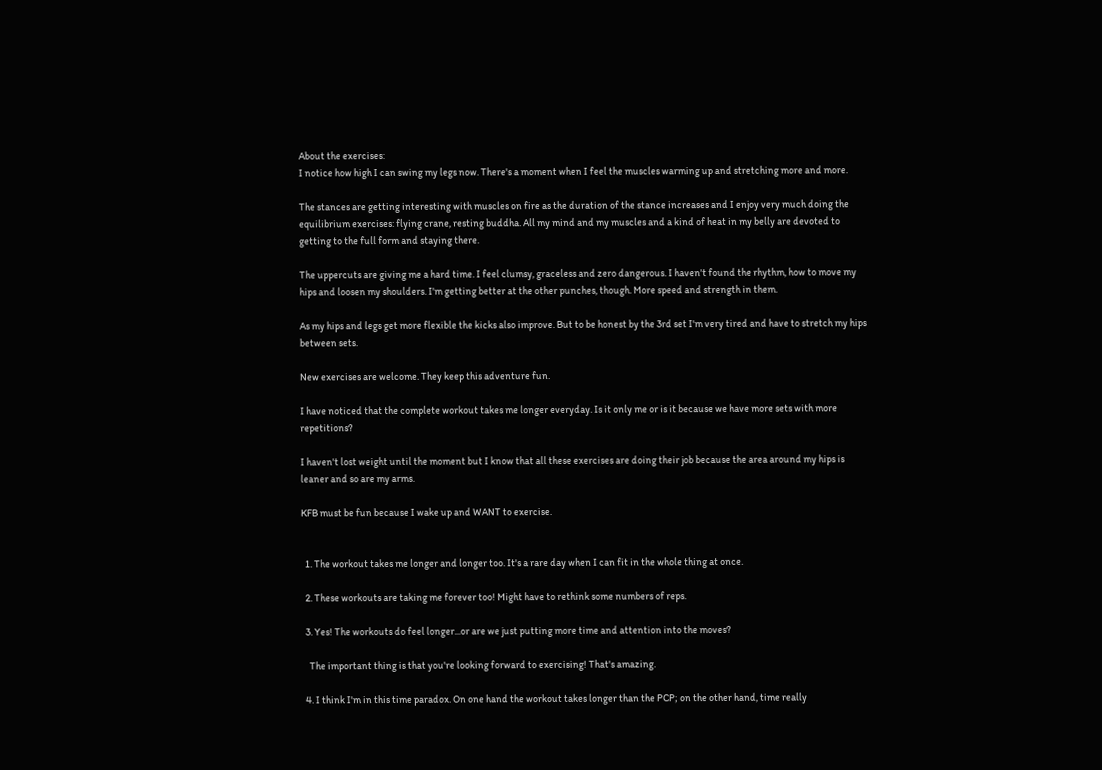About the exercises:
I notice how high I can swing my legs now. There's a moment when I feel the muscles warming up and stretching more and more.

The stances are getting interesting with muscles on fire as the duration of the stance increases and I enjoy very much doing the equilibrium exercises: flying crane, resting buddha. All my mind and my muscles and a kind of heat in my belly are devoted to getting to the full form and staying there.

The uppercuts are giving me a hard time. I feel clumsy, graceless and zero dangerous. I haven't found the rhythm, how to move my hips and loosen my shoulders. I'm getting better at the other punches, though. More speed and strength in them.

As my hips and legs get more flexible the kicks also improve. But to be honest by the 3rd set I'm very tired and have to stretch my hips between sets.

New exercises are welcome. They keep this adventure fun.

I have noticed that the complete workout takes me longer everyday. Is it only me or is it because we have more sets with more repetitions?

I haven't lost weight until the moment but I know that all these exercises are doing their job because the area around my hips is leaner and so are my arms.

KFB must be fun because I wake up and WANT to exercise.


  1. The workout takes me longer and longer too. It's a rare day when I can fit in the whole thing at once.

  2. These workouts are taking me forever too! Might have to rethink some numbers of reps.

  3. Yes! The workouts do feel longer...or are we just putting more time and attention into the moves?

    The important thing is that you're looking forward to exercising! That's amazing.

  4. I think I'm in this time paradox. On one hand the workout takes longer than the PCP; on the other hand, time really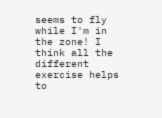seems to fly while I'm in the zone! I think all the different exercise helps to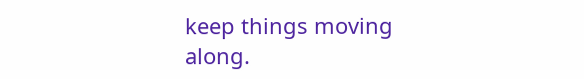keep things moving along.